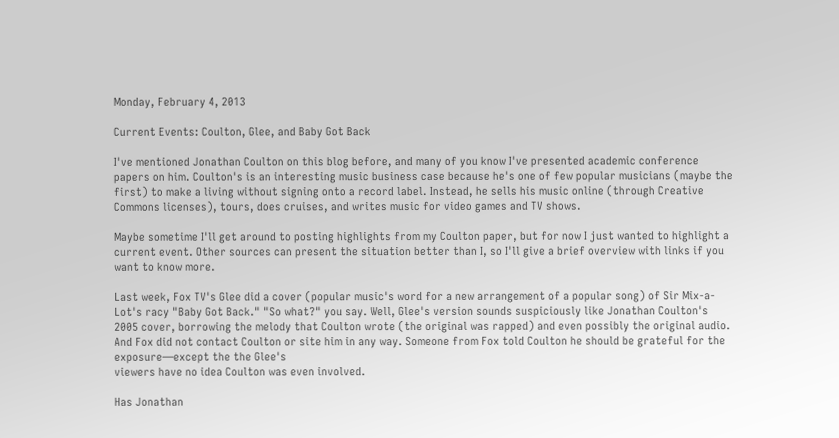Monday, February 4, 2013

Current Events: Coulton, Glee, and Baby Got Back

I've mentioned Jonathan Coulton on this blog before, and many of you know I've presented academic conference papers on him. Coulton's is an interesting music business case because he's one of few popular musicians (maybe the first) to make a living without signing onto a record label. Instead, he sells his music online (through Creative Commons licenses), tours, does cruises, and writes music for video games and TV shows.

Maybe sometime I'll get around to posting highlights from my Coulton paper, but for now I just wanted to highlight a current event. Other sources can present the situation better than I, so I'll give a brief overview with links if you want to know more.

Last week, Fox TV's Glee did a cover (popular music's word for a new arrangement of a popular song) of Sir Mix-a-Lot's racy "Baby Got Back." "So what?" you say. Well, Glee's version sounds suspiciously like Jonathan Coulton's 2005 cover, borrowing the melody that Coulton wrote (the original was rapped) and even possibly the original audio. And Fox did not contact Coulton or site him in any way. Someone from Fox told Coulton he should be grateful for the exposure—except the the Glee's
viewers have no idea Coulton was even involved.

Has Jonathan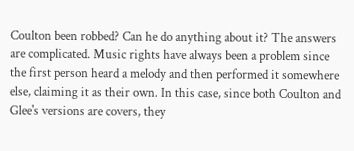Coulton been robbed? Can he do anything about it? The answers are complicated. Music rights have always been a problem since the first person heard a melody and then performed it somewhere else, claiming it as their own. In this case, since both Coulton and Glee's versions are covers, they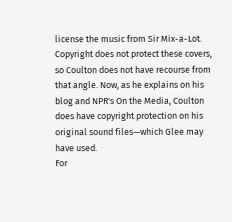license the music from Sir Mix-a-Lot. Copyright does not protect these covers, so Coulton does not have recourse from that angle. Now, as he explains on his blog and NPR's On the Media, Coulton does have copyright protection on his original sound files—which Glee may have used.
For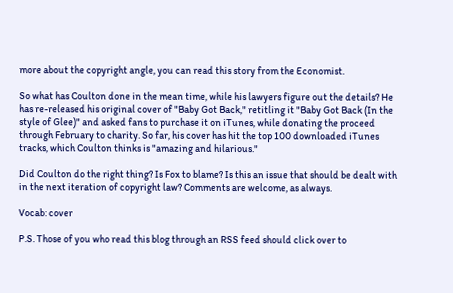more about the copyright angle, you can read this story from the Economist.

So what has Coulton done in the mean time, while his lawyers figure out the details? He has re-released his original cover of "Baby Got Back," retitling it "Baby Got Back (In the style of Glee)" and asked fans to purchase it on iTunes, while donating the proceed through February to charity. So far, his cover has hit the top 100 downloaded iTunes tracks, which Coulton thinks is "amazing and hilarious."

Did Coulton do the right thing? Is Fox to blame? Is this an issue that should be dealt with in the next iteration of copyright law? Comments are welcome, as always.

Vocab: cover

P.S. Those of you who read this blog through an RSS feed should click over to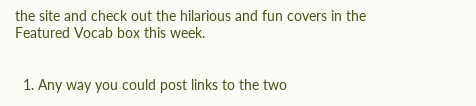the site and check out the hilarious and fun covers in the Featured Vocab box this week.


  1. Any way you could post links to the two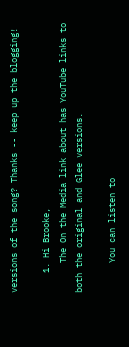versions of the song? Thanks -- keep up the blogging!

    1. Hi Brooke,
      The On the Media link about has YouTube links to both the original and Glee versions.

      You can listen to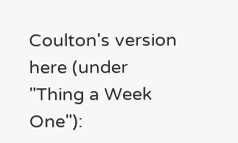Coulton's version here (under "Thing a Week One"):